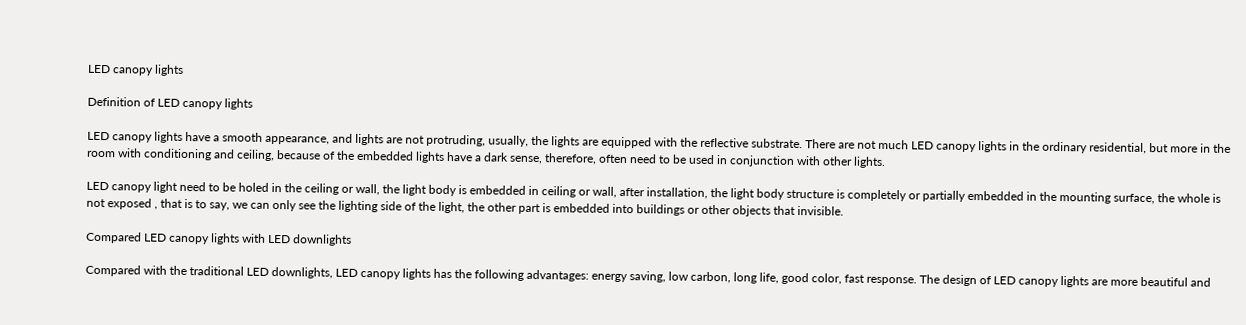LED canopy lights

Definition of LED canopy lights

LED canopy lights have a smooth appearance, and lights are not protruding, usually, the lights are equipped with the reflective substrate. There are not much LED canopy lights in the ordinary residential, but more in the room with conditioning and ceiling, because of the embedded lights have a dark sense, therefore, often need to be used in conjunction with other lights.

LED canopy light need to be holed in the ceiling or wall, the light body is embedded in ceiling or wall, after installation, the light body structure is completely or partially embedded in the mounting surface, the whole is not exposed , that is to say, we can only see the lighting side of the light, the other part is embedded into buildings or other objects that invisible.

Compared LED canopy lights with LED downlights

Compared with the traditional LED downlights, LED canopy lights has the following advantages: energy saving, low carbon, long life, good color, fast response. The design of LED canopy lights are more beautiful and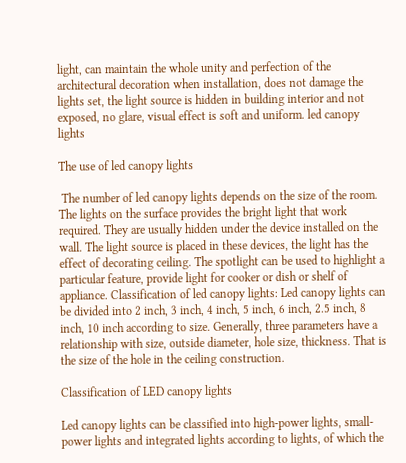light, can maintain the whole unity and perfection of the architectural decoration when installation, does not damage the lights set, the light source is hidden in building interior and not exposed, no glare, visual effect is soft and uniform. led canopy lights

The use of led canopy lights

 The number of led canopy lights depends on the size of the room. The lights on the surface provides the bright light that work required. They are usually hidden under the device installed on the wall. The light source is placed in these devices, the light has the effect of decorating ceiling. The spotlight can be used to highlight a particular feature, provide light for cooker or dish or shelf of appliance. Classification of led canopy lights: Led canopy lights can be divided into 2 inch, 3 inch, 4 inch, 5 inch, 6 inch, 2.5 inch, 8 inch, 10 inch according to size. Generally, three parameters have a relationship with size, outside diameter, hole size, thickness. That is the size of the hole in the ceiling construction.

Classification of LED canopy lights

Led canopy lights can be classified into high-power lights, small-power lights and integrated lights according to lights, of which the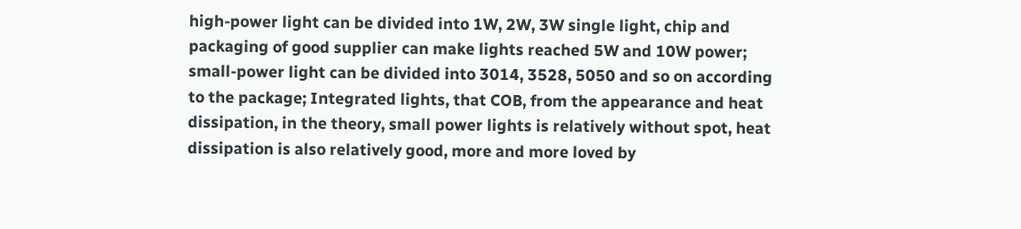high-power light can be divided into 1W, 2W, 3W single light, chip and packaging of good supplier can make lights reached 5W and 10W power; small-power light can be divided into 3014, 3528, 5050 and so on according to the package; Integrated lights, that COB, from the appearance and heat dissipation, in the theory, small power lights is relatively without spot, heat dissipation is also relatively good, more and more loved by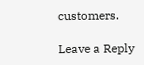customers.

Leave a Reply